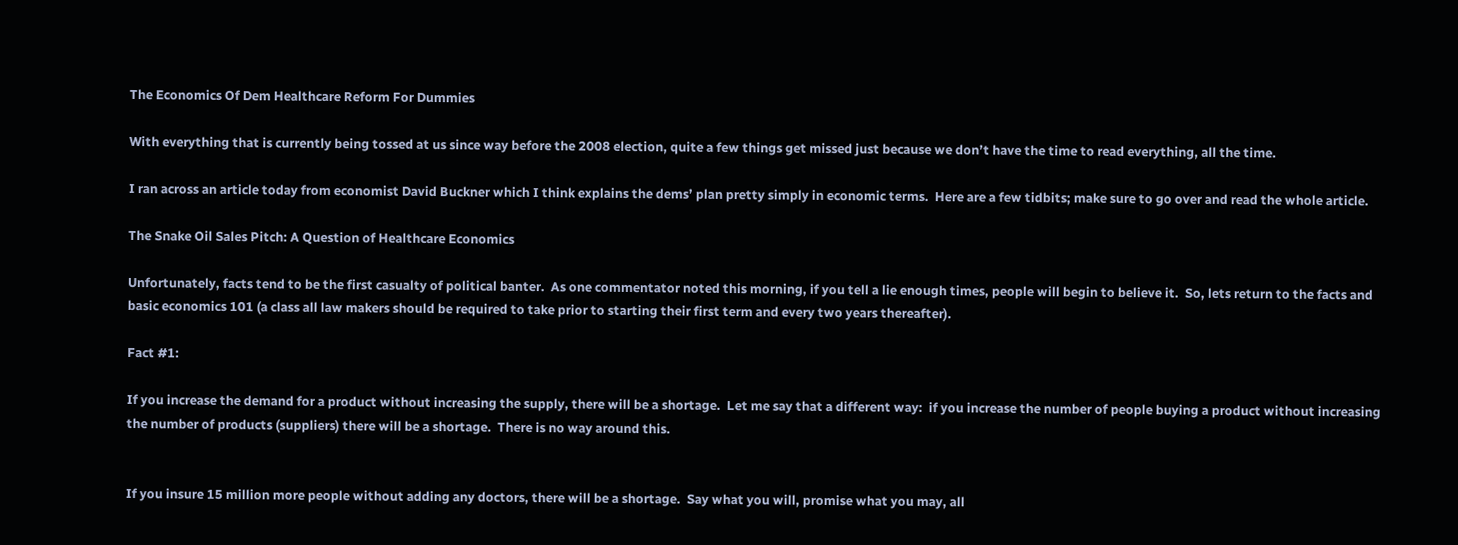The Economics Of Dem Healthcare Reform For Dummies

With everything that is currently being tossed at us since way before the 2008 election, quite a few things get missed just because we don’t have the time to read everything, all the time.

I ran across an article today from economist David Buckner which I think explains the dems’ plan pretty simply in economic terms.  Here are a few tidbits; make sure to go over and read the whole article.

The Snake Oil Sales Pitch: A Question of Healthcare Economics

Unfortunately, facts tend to be the first casualty of political banter.  As one commentator noted this morning, if you tell a lie enough times, people will begin to believe it.  So, lets return to the facts and basic economics 101 (a class all law makers should be required to take prior to starting their first term and every two years thereafter).

Fact #1:

If you increase the demand for a product without increasing the supply, there will be a shortage.  Let me say that a different way:  if you increase the number of people buying a product without increasing the number of products (suppliers) there will be a shortage.  There is no way around this.


If you insure 15 million more people without adding any doctors, there will be a shortage.  Say what you will, promise what you may, all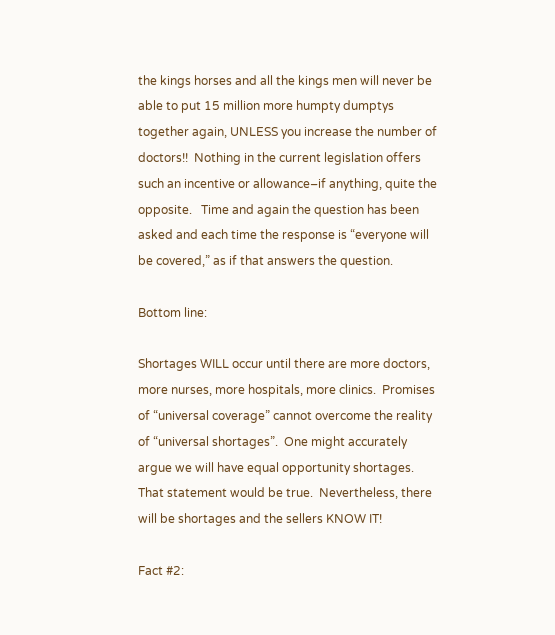the kings horses and all the kings men will never be able to put 15 million more humpty dumptys together again, UNLESS you increase the number of doctors!!  Nothing in the current legislation offers such an incentive or allowance–if anything, quite the opposite.   Time and again the question has been asked and each time the response is “everyone will be covered,” as if that answers the question.

Bottom line:

Shortages WILL occur until there are more doctors, more nurses, more hospitals, more clinics.  Promises of “universal coverage” cannot overcome the reality of “universal shortages”.  One might accurately argue we will have equal opportunity shortages.  That statement would be true.  Nevertheless, there will be shortages and the sellers KNOW IT!

Fact #2: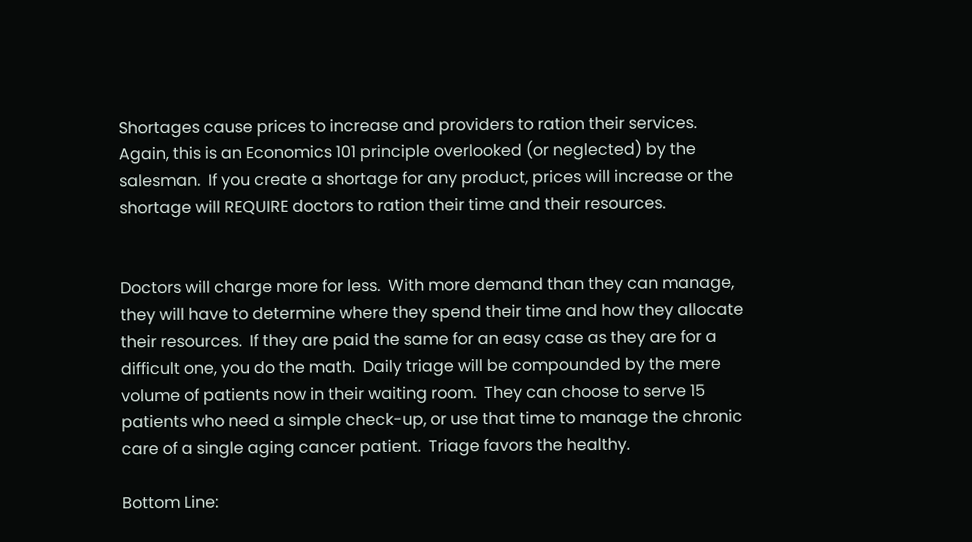Shortages cause prices to increase and providers to ration their services.  Again, this is an Economics 101 principle overlooked (or neglected) by the salesman.  If you create a shortage for any product, prices will increase or the shortage will REQUIRE doctors to ration their time and their resources.


Doctors will charge more for less.  With more demand than they can manage, they will have to determine where they spend their time and how they allocate their resources.  If they are paid the same for an easy case as they are for a difficult one, you do the math.  Daily triage will be compounded by the mere volume of patients now in their waiting room.  They can choose to serve 15 patients who need a simple check-up, or use that time to manage the chronic care of a single aging cancer patient.  Triage favors the healthy.

Bottom Line: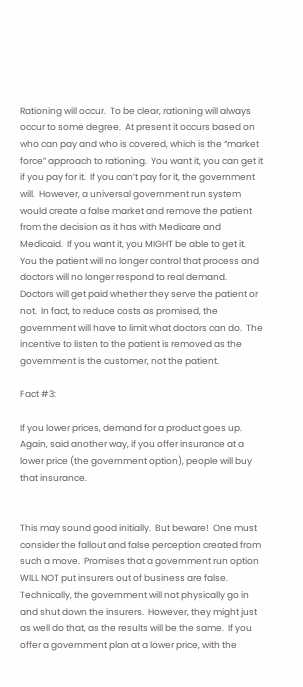Rationing will occur.  To be clear, rationing will always occur to some degree.  At present it occurs based on who can pay and who is covered, which is the “market force” approach to rationing.  You want it, you can get it if you pay for it.  If you can’t pay for it, the government will.  However, a universal government run system would create a false market and remove the patient from the decision as it has with Medicare and Medicaid.  If you want it, you MIGHT be able to get it.  You the patient will no longer control that process and doctors will no longer respond to real demand.  Doctors will get paid whether they serve the patient or not.  In fact, to reduce costs as promised, the government will have to limit what doctors can do.  The incentive to listen to the patient is removed as the government is the customer, not the patient.

Fact #3:

If you lower prices, demand for a product goes up.  Again, said another way, if you offer insurance at a lower price (the government option), people will buy that insurance.


This may sound good initially.  But beware!  One must consider the fallout and false perception created from such a move.  Promises that a government run option WILL NOT put insurers out of business are false.  Technically, the government will not physically go in and shut down the insurers.  However, they might just as well do that, as the results will be the same.  If you offer a government plan at a lower price, with the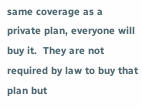same coverage as a private plan, everyone will buy it.  They are not required by law to buy that plan but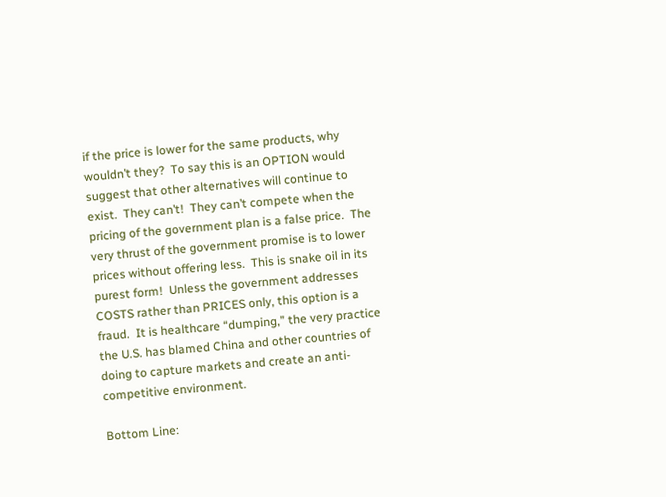if the price is lower for the same products, why wouldn’t they?  To say this is an OPTION would suggest that other alternatives will continue to exist.  They can’t!  They can’t compete when the pricing of the government plan is a false price.  The very thrust of the government promise is to lower prices without offering less.  This is snake oil in its purest form!  Unless the government addresses COSTS rather than PRICES only, this option is a fraud.  It is healthcare “dumping,” the very practice the U.S. has blamed China and other countries of doing to capture markets and create an anti-competitive environment.

Bottom Line: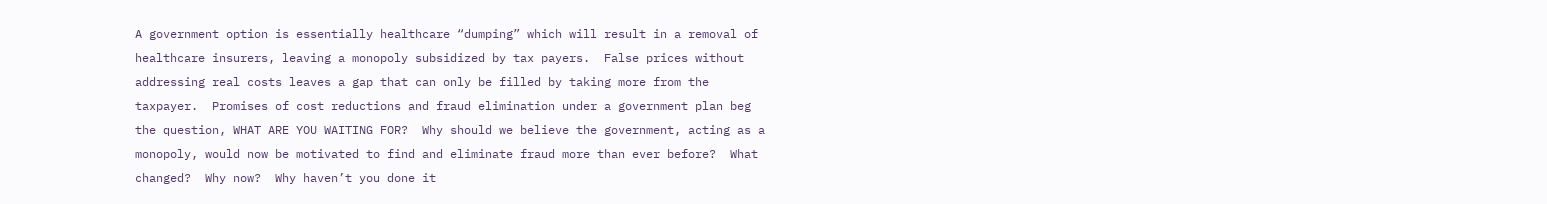A government option is essentially healthcare “dumping” which will result in a removal of healthcare insurers, leaving a monopoly subsidized by tax payers.  False prices without addressing real costs leaves a gap that can only be filled by taking more from the taxpayer.  Promises of cost reductions and fraud elimination under a government plan beg the question, WHAT ARE YOU WAITING FOR?  Why should we believe the government, acting as a monopoly, would now be motivated to find and eliminate fraud more than ever before?  What changed?  Why now?  Why haven’t you done it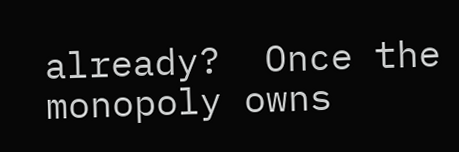already?  Once the monopoly owns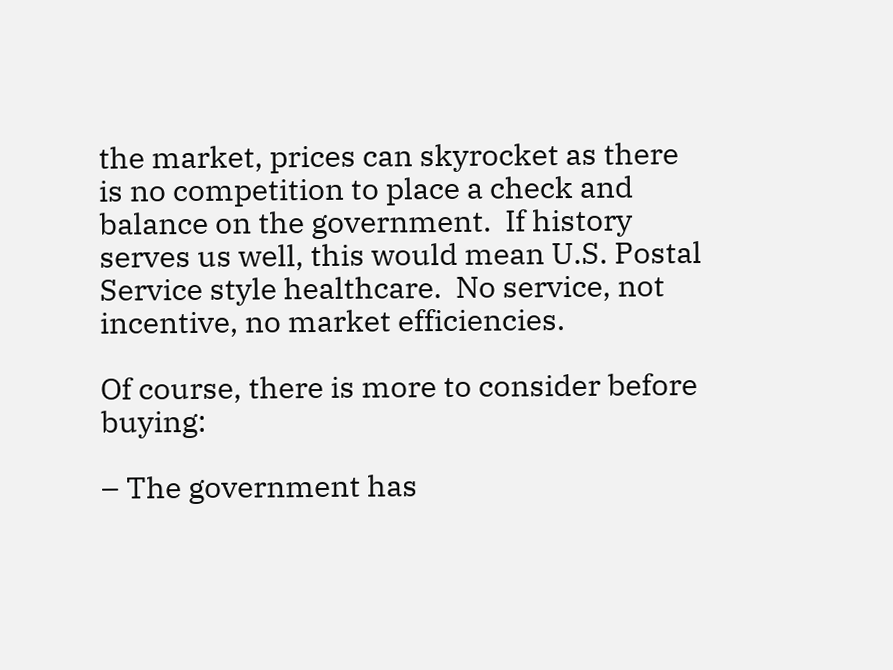the market, prices can skyrocket as there is no competition to place a check and balance on the government.  If history serves us well, this would mean U.S. Postal Service style healthcare.  No service, not incentive, no market efficiencies.

Of course, there is more to consider before buying:

– The government has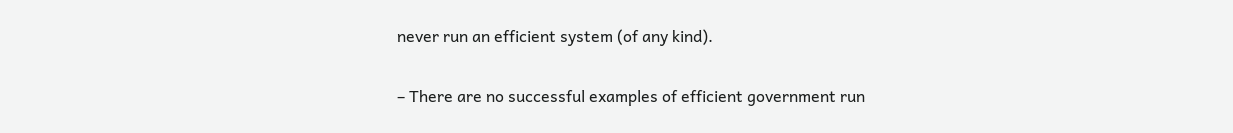never run an efficient system (of any kind).

– There are no successful examples of efficient government run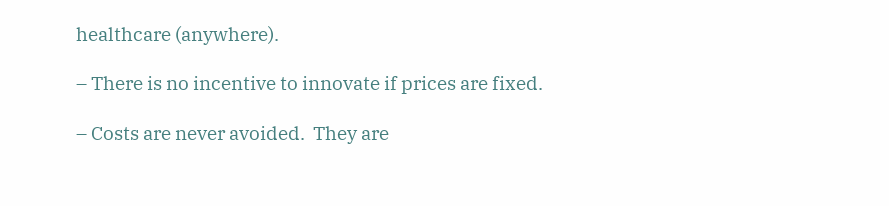healthcare (anywhere).

– There is no incentive to innovate if prices are fixed.

– Costs are never avoided.  They are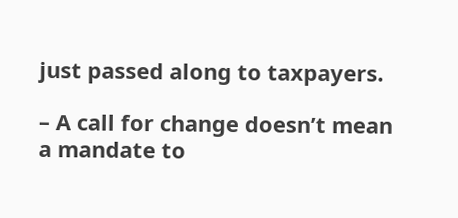just passed along to taxpayers.

– A call for change doesn’t mean a mandate to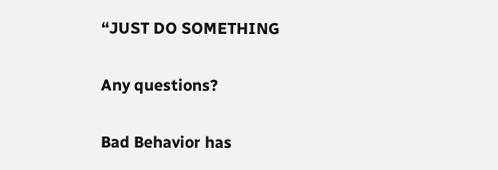“JUST DO SOMETHING

Any questions?

Bad Behavior has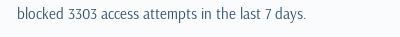blocked 3303 access attempts in the last 7 days.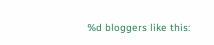%d bloggers like this: